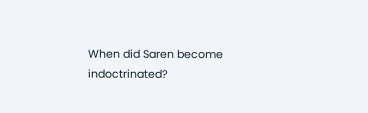When did Saren become indoctrinated?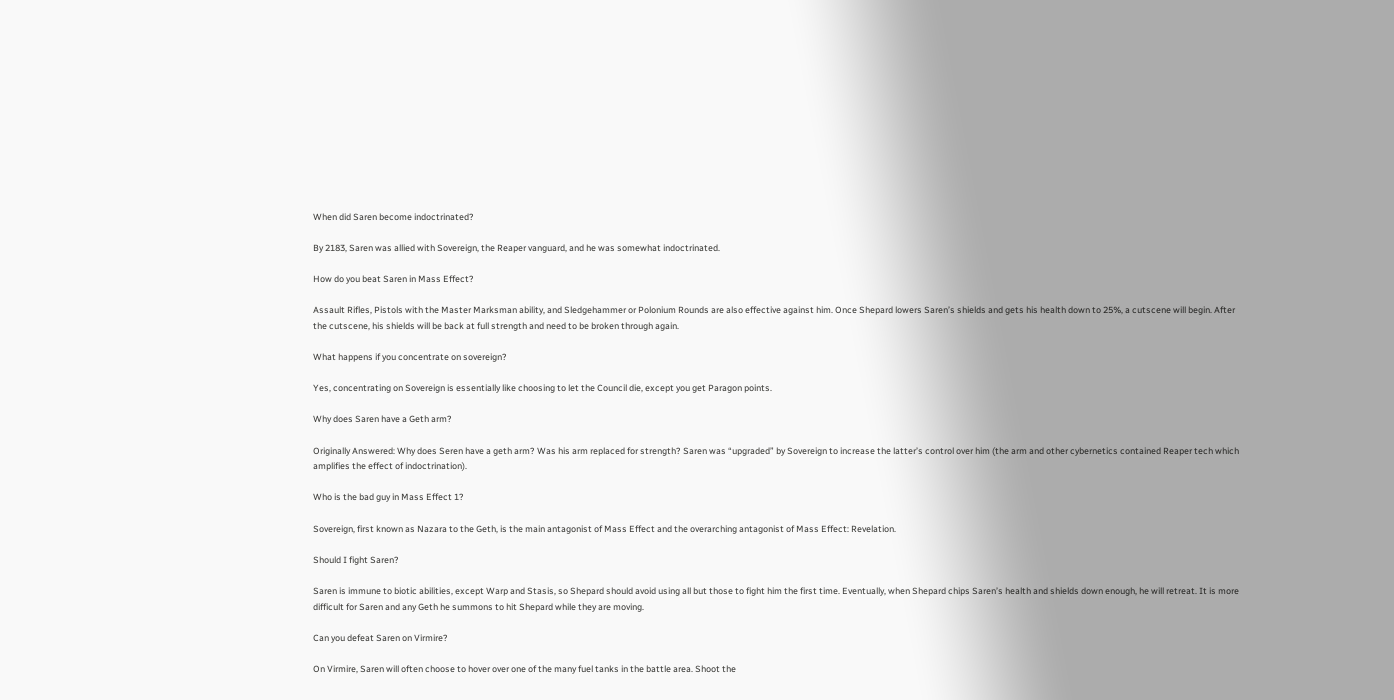When did Saren become indoctrinated?

By 2183, Saren was allied with Sovereign, the Reaper vanguard, and he was somewhat indoctrinated.

How do you beat Saren in Mass Effect?

Assault Rifles, Pistols with the Master Marksman ability, and Sledgehammer or Polonium Rounds are also effective against him. Once Shepard lowers Saren’s shields and gets his health down to 25%, a cutscene will begin. After the cutscene, his shields will be back at full strength and need to be broken through again.

What happens if you concentrate on sovereign?

Yes, concentrating on Sovereign is essentially like choosing to let the Council die, except you get Paragon points.

Why does Saren have a Geth arm?

Originally Answered: Why does Seren have a geth arm? Was his arm replaced for strength? Saren was “upgraded” by Sovereign to increase the latter’s control over him (the arm and other cybernetics contained Reaper tech which amplifies the effect of indoctrination).

Who is the bad guy in Mass Effect 1?

Sovereign, first known as Nazara to the Geth, is the main antagonist of Mass Effect and the overarching antagonist of Mass Effect: Revelation.

Should I fight Saren?

Saren is immune to biotic abilities, except Warp and Stasis, so Shepard should avoid using all but those to fight him the first time. Eventually, when Shepard chips Saren’s health and shields down enough, he will retreat. It is more difficult for Saren and any Geth he summons to hit Shepard while they are moving.

Can you defeat Saren on Virmire?

On Virmire, Saren will often choose to hover over one of the many fuel tanks in the battle area. Shoot the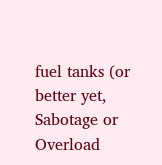fuel tanks (or better yet, Sabotage or Overload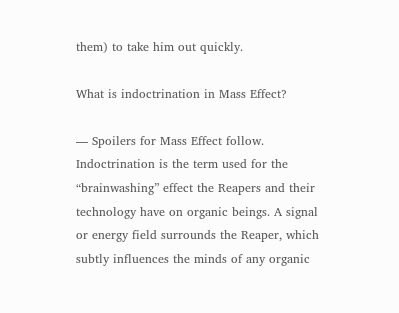them) to take him out quickly.

What is indoctrination in Mass Effect?

— Spoilers for Mass Effect follow. Indoctrination is the term used for the “brainwashing” effect the Reapers and their technology have on organic beings. A signal or energy field surrounds the Reaper, which subtly influences the minds of any organic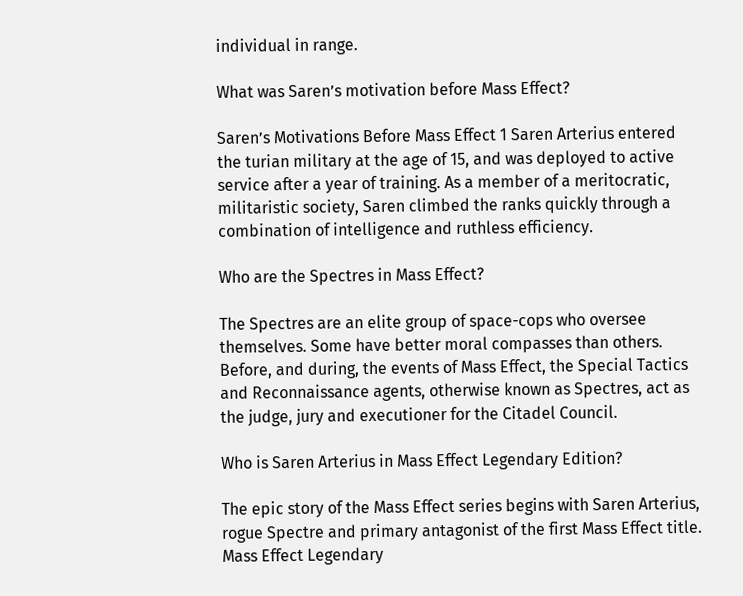individual in range.

What was Saren’s motivation before Mass Effect?

Saren’s Motivations Before Mass Effect 1 Saren Arterius entered the turian military at the age of 15, and was deployed to active service after a year of training. As a member of a meritocratic, militaristic society, Saren climbed the ranks quickly through a combination of intelligence and ruthless efficiency.

Who are the Spectres in Mass Effect?

The Spectres are an elite group of space-cops who oversee themselves. Some have better moral compasses than others. Before, and during, the events of Mass Effect, the Special Tactics and Reconnaissance agents, otherwise known as Spectres, act as the judge, jury and executioner for the Citadel Council.

Who is Saren Arterius in Mass Effect Legendary Edition?

The epic story of the Mass Effect series begins with Saren Arterius, rogue Spectre and primary antagonist of the first Mass Effect title. Mass Effect Legendary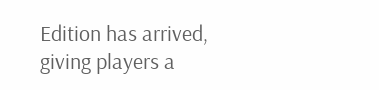Edition has arrived, giving players a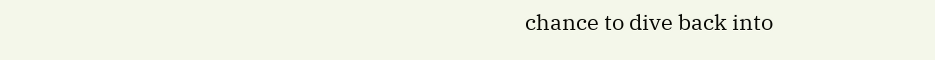chance to dive back into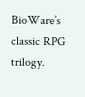BioWare’s classic RPG trilogy.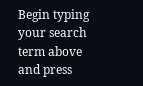Begin typing your search term above and press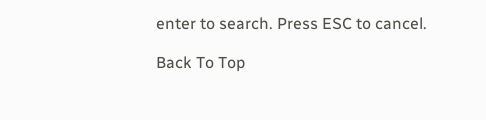enter to search. Press ESC to cancel.

Back To Top